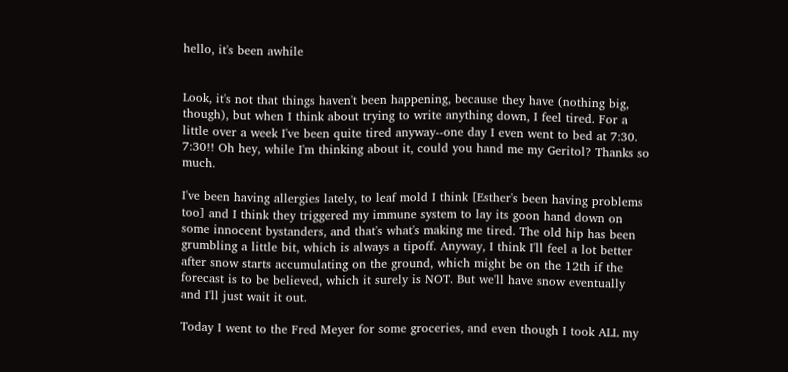hello, it's been awhile


Look, it's not that things haven't been happening, because they have (nothing big, though), but when I think about trying to write anything down, I feel tired. For a little over a week I've been quite tired anyway--one day I even went to bed at 7:30. 7:30!! Oh hey, while I'm thinking about it, could you hand me my Geritol? Thanks so much.

I've been having allergies lately, to leaf mold I think [Esther's been having problems too] and I think they triggered my immune system to lay its goon hand down on some innocent bystanders, and that's what's making me tired. The old hip has been grumbling a little bit, which is always a tipoff. Anyway, I think I'll feel a lot better after snow starts accumulating on the ground, which might be on the 12th if the forecast is to be believed, which it surely is NOT. But we'll have snow eventually and I'll just wait it out.

Today I went to the Fred Meyer for some groceries, and even though I took ALL my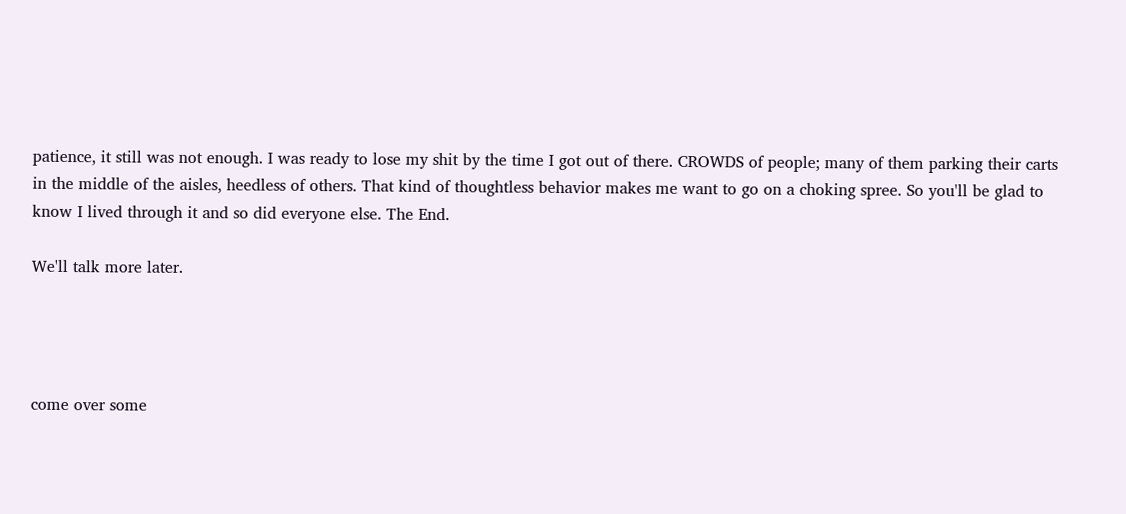patience, it still was not enough. I was ready to lose my shit by the time I got out of there. CROWDS of people; many of them parking their carts in the middle of the aisles, heedless of others. That kind of thoughtless behavior makes me want to go on a choking spree. So you'll be glad to know I lived through it and so did everyone else. The End.

We'll talk more later.




come over some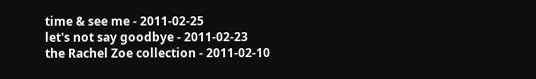time & see me - 2011-02-25
let's not say goodbye - 2011-02-23
the Rachel Zoe collection - 2011-02-10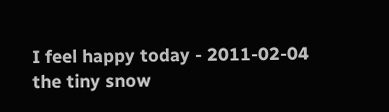I feel happy today - 2011-02-04
the tiny snow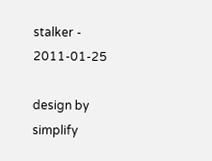stalker - 2011-01-25

design by simplify